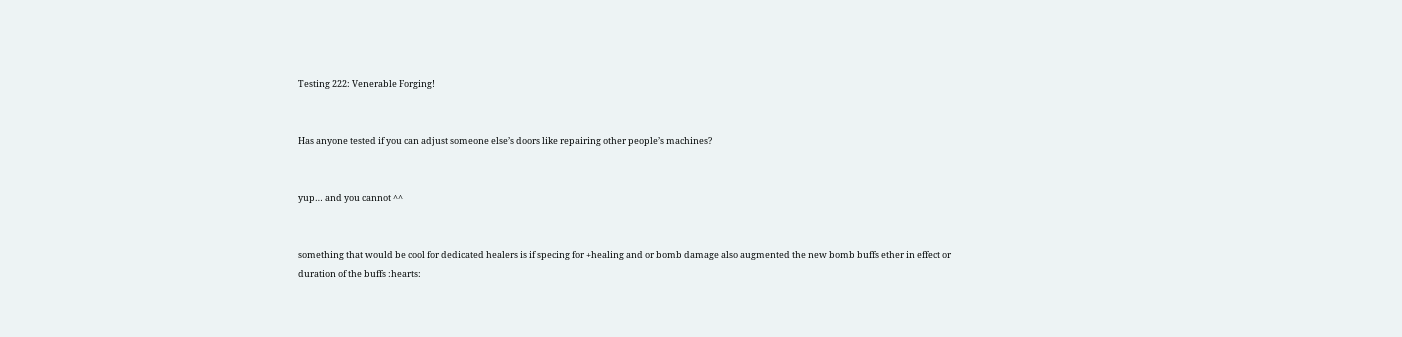Testing 222: Venerable Forging!


Has anyone tested if you can adjust someone else’s doors like repairing other people’s machines?


yup… and you cannot ^^


something that would be cool for dedicated healers is if specing for +healing and or bomb damage also augmented the new bomb buffs ether in effect or duration of the buffs :hearts: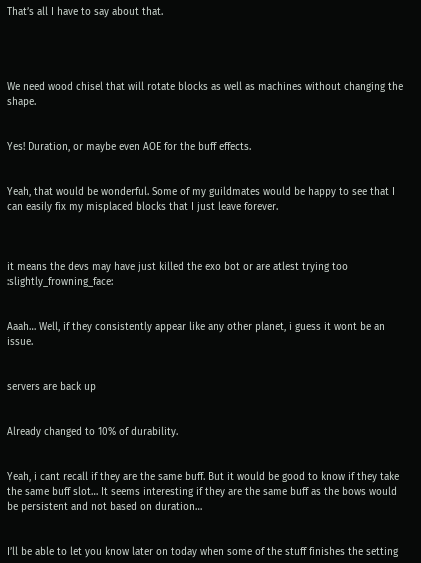That’s all I have to say about that.




We need wood chisel that will rotate blocks as well as machines without changing the shape.


Yes! Duration, or maybe even AOE for the buff effects.


Yeah, that would be wonderful. Some of my guildmates would be happy to see that I can easily fix my misplaced blocks that I just leave forever.



it means the devs may have just killed the exo bot or are atlest trying too :slightly_frowning_face:


Aaah… Well, if they consistently appear like any other planet, i guess it wont be an issue.


servers are back up


Already changed to 10% of durability.


Yeah, i cant recall if they are the same buff. But it would be good to know if they take the same buff slot… It seems interesting if they are the same buff as the bows would be persistent and not based on duration…


I’ll be able to let you know later on today when some of the stuff finishes the setting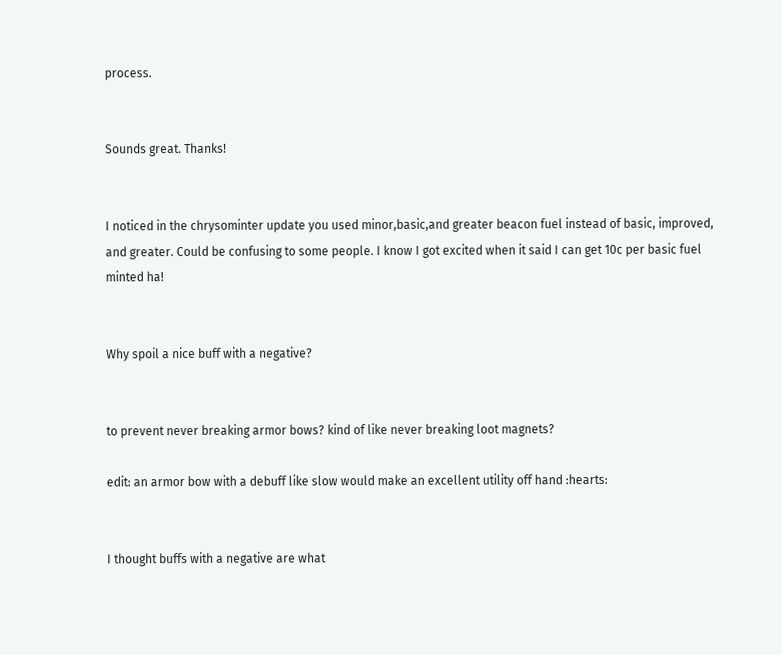process.


Sounds great. Thanks!


I noticed in the chrysominter update you used minor,basic,and greater beacon fuel instead of basic, improved, and greater. Could be confusing to some people. I know I got excited when it said I can get 10c per basic fuel minted ha!


Why spoil a nice buff with a negative?


to prevent never breaking armor bows? kind of like never breaking loot magnets?

edit: an armor bow with a debuff like slow would make an excellent utility off hand :hearts:


I thought buffs with a negative are what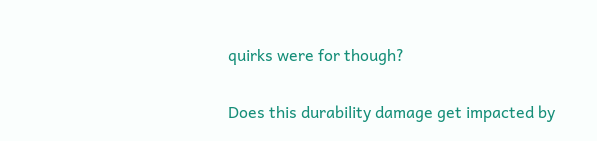quirks were for though?


Does this durability damage get impacted by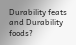Durability feats and Durability foods?